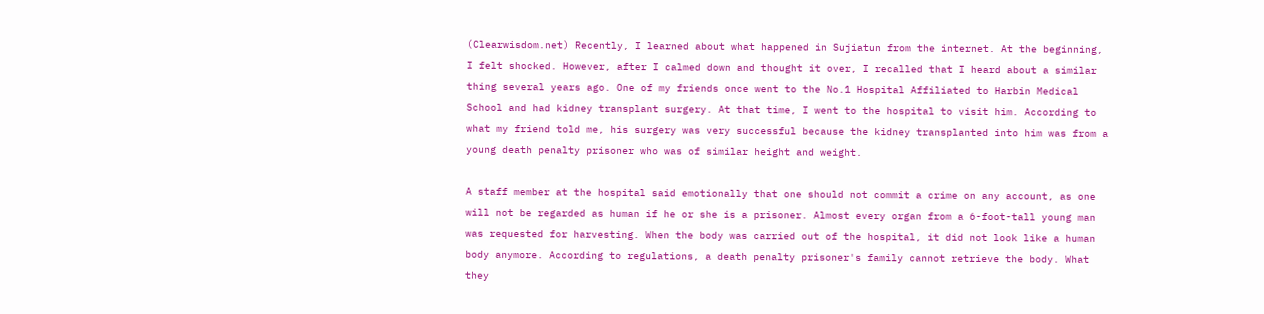(Clearwisdom.net) Recently, I learned about what happened in Sujiatun from the internet. At the beginning, I felt shocked. However, after I calmed down and thought it over, I recalled that I heard about a similar thing several years ago. One of my friends once went to the No.1 Hospital Affiliated to Harbin Medical School and had kidney transplant surgery. At that time, I went to the hospital to visit him. According to what my friend told me, his surgery was very successful because the kidney transplanted into him was from a young death penalty prisoner who was of similar height and weight.

A staff member at the hospital said emotionally that one should not commit a crime on any account, as one will not be regarded as human if he or she is a prisoner. Almost every organ from a 6-foot-tall young man was requested for harvesting. When the body was carried out of the hospital, it did not look like a human body anymore. According to regulations, a death penalty prisoner's family cannot retrieve the body. What they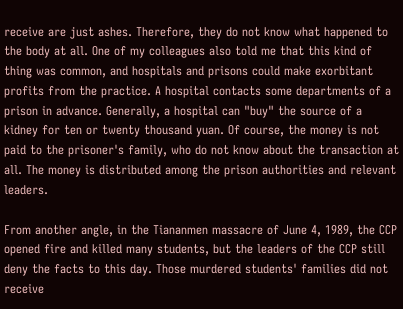receive are just ashes. Therefore, they do not know what happened to the body at all. One of my colleagues also told me that this kind of thing was common, and hospitals and prisons could make exorbitant profits from the practice. A hospital contacts some departments of a prison in advance. Generally, a hospital can "buy" the source of a kidney for ten or twenty thousand yuan. Of course, the money is not paid to the prisoner's family, who do not know about the transaction at all. The money is distributed among the prison authorities and relevant leaders.

From another angle, in the Tiananmen massacre of June 4, 1989, the CCP opened fire and killed many students, but the leaders of the CCP still deny the facts to this day. Those murdered students' families did not receive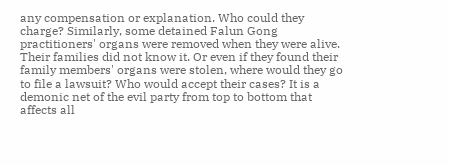any compensation or explanation. Who could they charge? Similarly, some detained Falun Gong practitioners' organs were removed when they were alive. Their families did not know it. Or even if they found their family members' organs were stolen, where would they go to file a lawsuit? Who would accept their cases? It is a demonic net of the evil party from top to bottom that affects all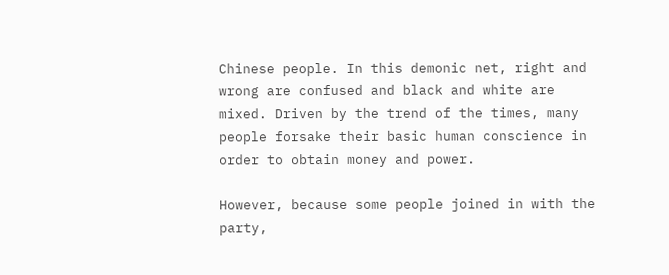Chinese people. In this demonic net, right and wrong are confused and black and white are mixed. Driven by the trend of the times, many people forsake their basic human conscience in order to obtain money and power.

However, because some people joined in with the party,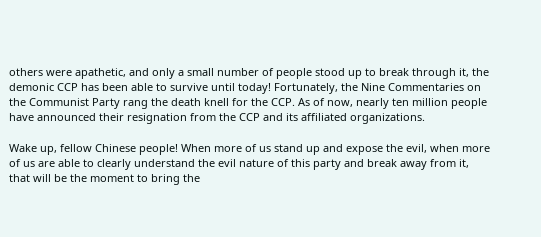others were apathetic, and only a small number of people stood up to break through it, the demonic CCP has been able to survive until today! Fortunately, the Nine Commentaries on the Communist Party rang the death knell for the CCP. As of now, nearly ten million people have announced their resignation from the CCP and its affiliated organizations.

Wake up, fellow Chinese people! When more of us stand up and expose the evil, when more of us are able to clearly understand the evil nature of this party and break away from it, that will be the moment to bring the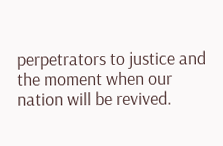perpetrators to justice and the moment when our nation will be revived.